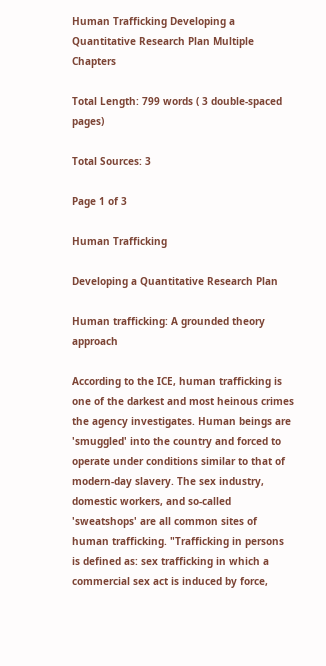Human Trafficking Developing a Quantitative Research Plan Multiple Chapters

Total Length: 799 words ( 3 double-spaced pages)

Total Sources: 3

Page 1 of 3

Human Trafficking

Developing a Quantitative Research Plan

Human trafficking: A grounded theory approach

According to the ICE, human trafficking is one of the darkest and most heinous crimes the agency investigates. Human beings are 'smuggled' into the country and forced to operate under conditions similar to that of modern-day slavery. The sex industry, domestic workers, and so-called 'sweatshops' are all common sites of human trafficking. "Trafficking in persons is defined as: sex trafficking in which a commercial sex act is induced by force,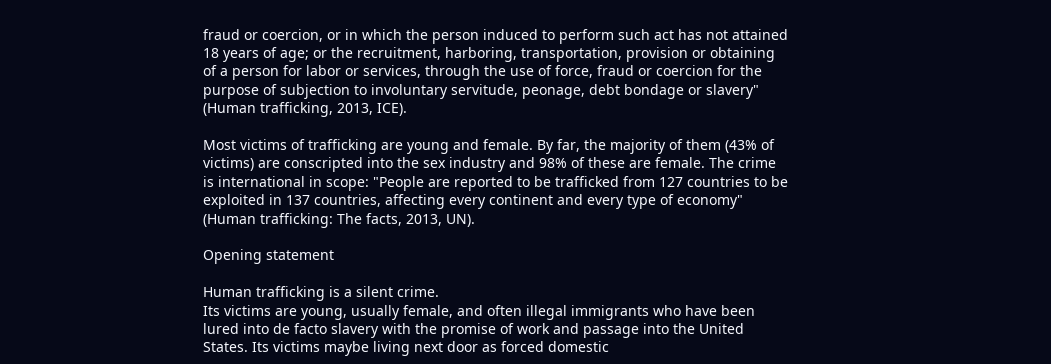fraud or coercion, or in which the person induced to perform such act has not attained 18 years of age; or the recruitment, harboring, transportation, provision or obtaining of a person for labor or services, through the use of force, fraud or coercion for the purpose of subjection to involuntary servitude, peonage, debt bondage or slavery" (Human trafficking, 2013, ICE).

Most victims of trafficking are young and female. By far, the majority of them (43% of victims) are conscripted into the sex industry and 98% of these are female. The crime is international in scope: "People are reported to be trafficked from 127 countries to be exploited in 137 countries, affecting every continent and every type of economy" (Human trafficking: The facts, 2013, UN).

Opening statement

Human trafficking is a silent crime.
Its victims are young, usually female, and often illegal immigrants who have been lured into de facto slavery with the promise of work and passage into the United States. Its victims maybe living next door as forced domestic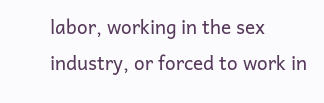labor, working in the sex industry, or forced to work in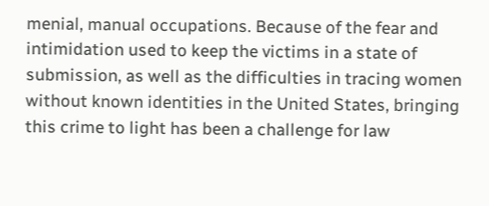menial, manual occupations. Because of the fear and intimidation used to keep the victims in a state of submission, as well as the difficulties in tracing women without known identities in the United States, bringing this crime to light has been a challenge for law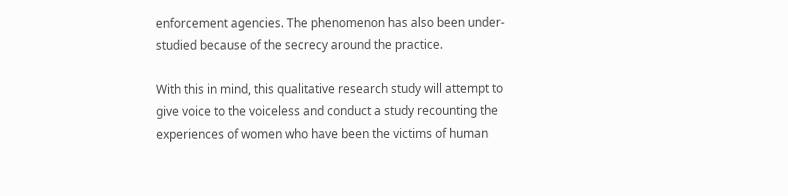enforcement agencies. The phenomenon has also been under-studied because of the secrecy around the practice.

With this in mind, this qualitative research study will attempt to give voice to the voiceless and conduct a study recounting the experiences of women who have been the victims of human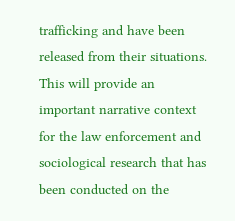trafficking and have been released from their situations. This will provide an important narrative context for the law enforcement and sociological research that has been conducted on the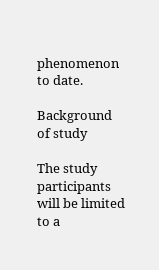phenomenon to date.

Background of study

The study participants will be limited to a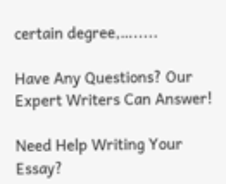certain degree,….....

Have Any Questions? Our Expert Writers Can Answer!

Need Help Writing Your Essay?